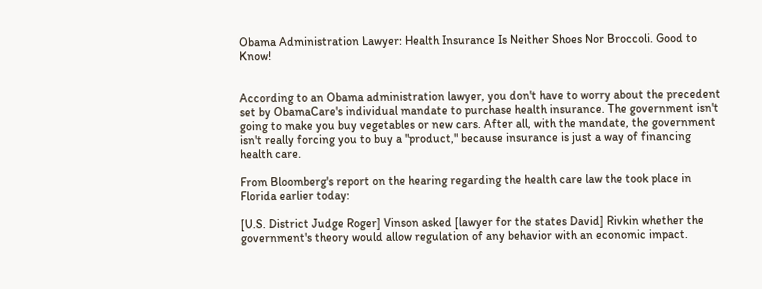Obama Administration Lawyer: Health Insurance Is Neither Shoes Nor Broccoli. Good to Know!


According to an Obama administration lawyer, you don't have to worry about the precedent set by ObamaCare's individual mandate to purchase health insurance. The government isn't going to make you buy vegetables or new cars. After all, with the mandate, the government isn't really forcing you to buy a "product," because insurance is just a way of financing health care.

From Bloomberg's report on the hearing regarding the health care law the took place in Florida earlier today:

[U.S. District Judge Roger] Vinson asked [lawyer for the states David] Rivkin whether the government's theory would allow regulation of any behavior with an economic impact.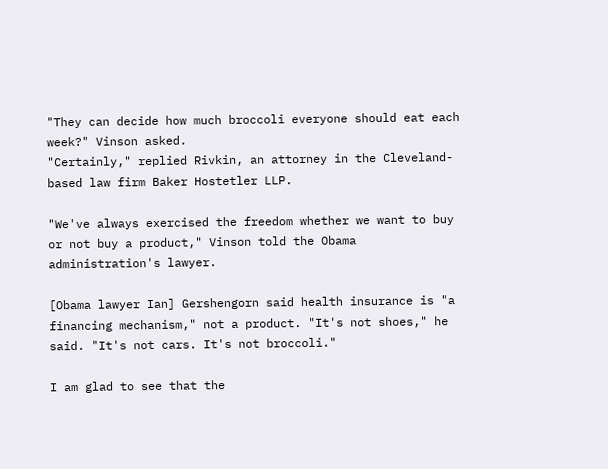"They can decide how much broccoli everyone should eat each week?" Vinson asked.
"Certainly," replied Rivkin, an attorney in the Cleveland-based law firm Baker Hostetler LLP.

"We've always exercised the freedom whether we want to buy or not buy a product," Vinson told the Obama administration's lawyer.

[Obama lawyer Ian] Gershengorn said health insurance is "a financing mechanism," not a product. "It's not shoes," he said. "It's not cars. It's not broccoli."

I am glad to see that the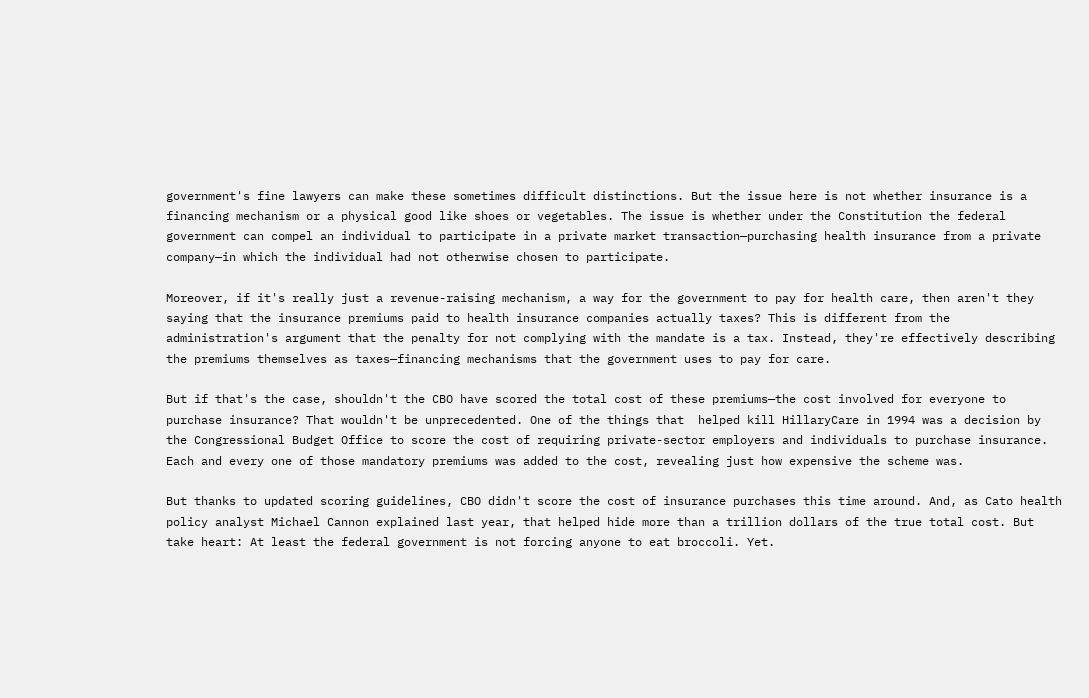government's fine lawyers can make these sometimes difficult distinctions. But the issue here is not whether insurance is a financing mechanism or a physical good like shoes or vegetables. The issue is whether under the Constitution the federal government can compel an individual to participate in a private market transaction—purchasing health insurance from a private company—in which the individual had not otherwise chosen to participate.

Moreover, if it's really just a revenue-raising mechanism, a way for the government to pay for health care, then aren't they saying that the insurance premiums paid to health insurance companies actually taxes? This is different from the administration's argument that the penalty for not complying with the mandate is a tax. Instead, they're effectively describing the premiums themselves as taxes—financing mechanisms that the government uses to pay for care.

But if that's the case, shouldn't the CBO have scored the total cost of these premiums—the cost involved for everyone to purchase insurance? That wouldn't be unprecedented. One of the things that  helped kill HillaryCare in 1994 was a decision by the Congressional Budget Office to score the cost of requiring private-sector employers and individuals to purchase insurance. Each and every one of those mandatory premiums was added to the cost, revealing just how expensive the scheme was.

But thanks to updated scoring guidelines, CBO didn't score the cost of insurance purchases this time around. And, as Cato health policy analyst Michael Cannon explained last year, that helped hide more than a trillion dollars of the true total cost. But take heart: At least the federal government is not forcing anyone to eat broccoli. Yet.